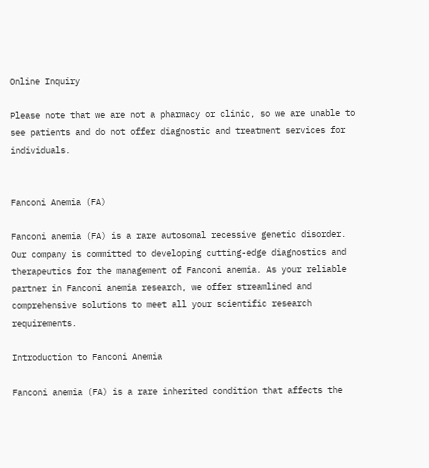Online Inquiry

Please note that we are not a pharmacy or clinic, so we are unable to see patients and do not offer diagnostic and treatment services for individuals.


Fanconi Anemia (FA)

Fanconi anemia (FA) is a rare autosomal recessive genetic disorder. Our company is committed to developing cutting-edge diagnostics and therapeutics for the management of Fanconi anemia. As your reliable partner in Fanconi anemia research, we offer streamlined and comprehensive solutions to meet all your scientific research requirements.

Introduction to Fanconi Anemia

Fanconi anemia (FA) is a rare inherited condition that affects the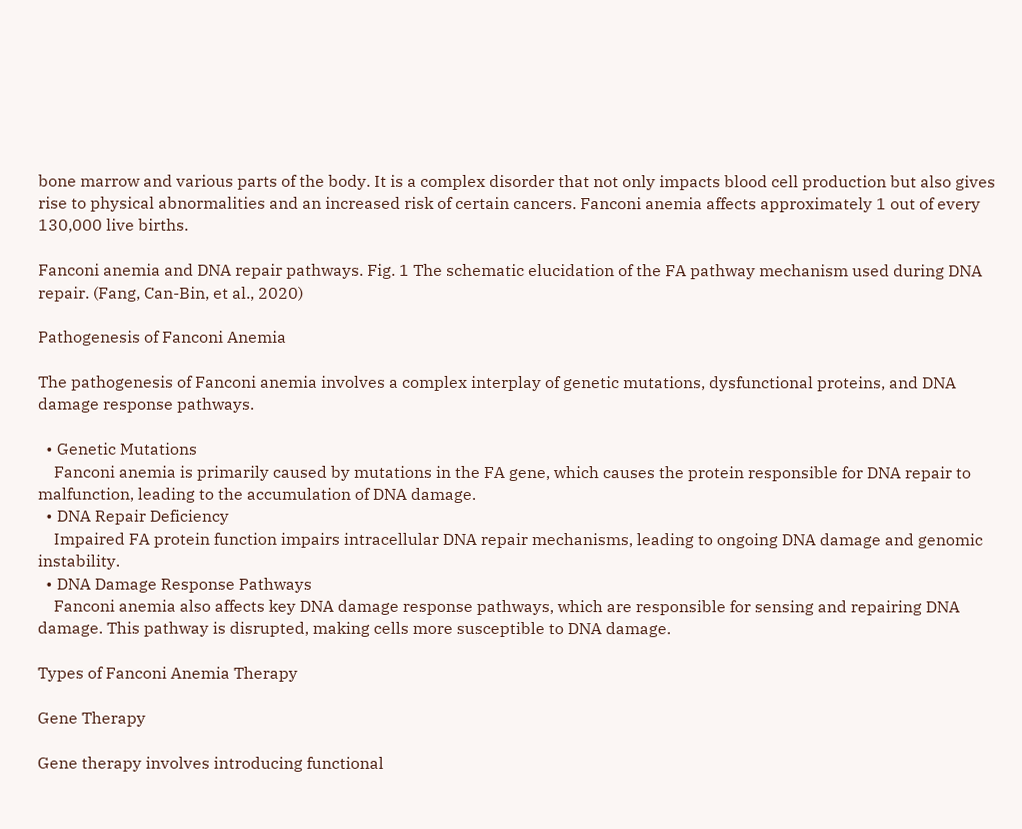bone marrow and various parts of the body. It is a complex disorder that not only impacts blood cell production but also gives rise to physical abnormalities and an increased risk of certain cancers. Fanconi anemia affects approximately 1 out of every 130,000 live births.

Fanconi anemia and DNA repair pathways. Fig. 1 The schematic elucidation of the FA pathway mechanism used during DNA repair. (Fang, Can-Bin, et al., 2020)

Pathogenesis of Fanconi Anemia

The pathogenesis of Fanconi anemia involves a complex interplay of genetic mutations, dysfunctional proteins, and DNA damage response pathways.

  • Genetic Mutations
    Fanconi anemia is primarily caused by mutations in the FA gene, which causes the protein responsible for DNA repair to malfunction, leading to the accumulation of DNA damage.
  • DNA Repair Deficiency
    Impaired FA protein function impairs intracellular DNA repair mechanisms, leading to ongoing DNA damage and genomic instability.
  • DNA Damage Response Pathways
    Fanconi anemia also affects key DNA damage response pathways, which are responsible for sensing and repairing DNA damage. This pathway is disrupted, making cells more susceptible to DNA damage.

Types of Fanconi Anemia Therapy

Gene Therapy

Gene therapy involves introducing functional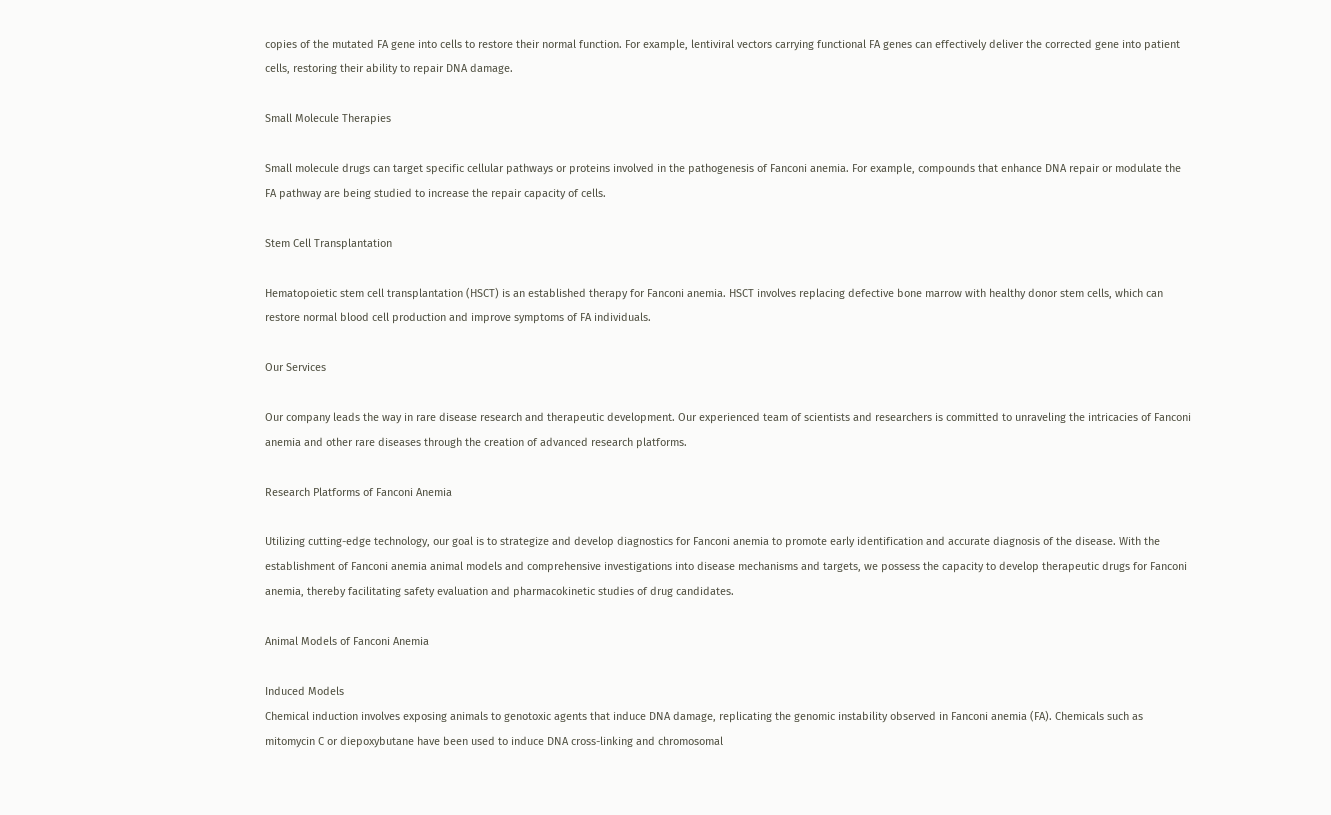copies of the mutated FA gene into cells to restore their normal function. For example, lentiviral vectors carrying functional FA genes can effectively deliver the corrected gene into patient cells, restoring their ability to repair DNA damage.

Small Molecule Therapies

Small molecule drugs can target specific cellular pathways or proteins involved in the pathogenesis of Fanconi anemia. For example, compounds that enhance DNA repair or modulate the FA pathway are being studied to increase the repair capacity of cells.

Stem Cell Transplantation

Hematopoietic stem cell transplantation (HSCT) is an established therapy for Fanconi anemia. HSCT involves replacing defective bone marrow with healthy donor stem cells, which can restore normal blood cell production and improve symptoms of FA individuals.

Our Services

Our company leads the way in rare disease research and therapeutic development. Our experienced team of scientists and researchers is committed to unraveling the intricacies of Fanconi anemia and other rare diseases through the creation of advanced research platforms.

Research Platforms of Fanconi Anemia

Utilizing cutting-edge technology, our goal is to strategize and develop diagnostics for Fanconi anemia to promote early identification and accurate diagnosis of the disease. With the establishment of Fanconi anemia animal models and comprehensive investigations into disease mechanisms and targets, we possess the capacity to develop therapeutic drugs for Fanconi anemia, thereby facilitating safety evaluation and pharmacokinetic studies of drug candidates.

Animal Models of Fanconi Anemia

Induced Models
Chemical induction involves exposing animals to genotoxic agents that induce DNA damage, replicating the genomic instability observed in Fanconi anemia (FA). Chemicals such as mitomycin C or diepoxybutane have been used to induce DNA cross-linking and chromosomal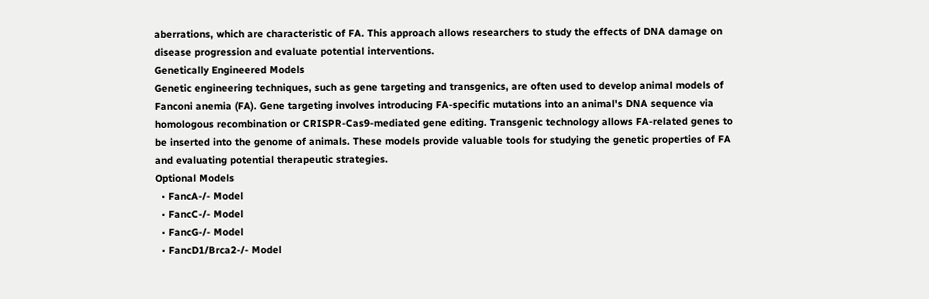aberrations, which are characteristic of FA. This approach allows researchers to study the effects of DNA damage on disease progression and evaluate potential interventions.
Genetically Engineered Models
Genetic engineering techniques, such as gene targeting and transgenics, are often used to develop animal models of Fanconi anemia (FA). Gene targeting involves introducing FA-specific mutations into an animal's DNA sequence via homologous recombination or CRISPR-Cas9-mediated gene editing. Transgenic technology allows FA-related genes to be inserted into the genome of animals. These models provide valuable tools for studying the genetic properties of FA and evaluating potential therapeutic strategies.
Optional Models
  • FancA-/- Model
  • FancC-/- Model
  • FancG-/- Model
  • FancD1/Brca2-/- Model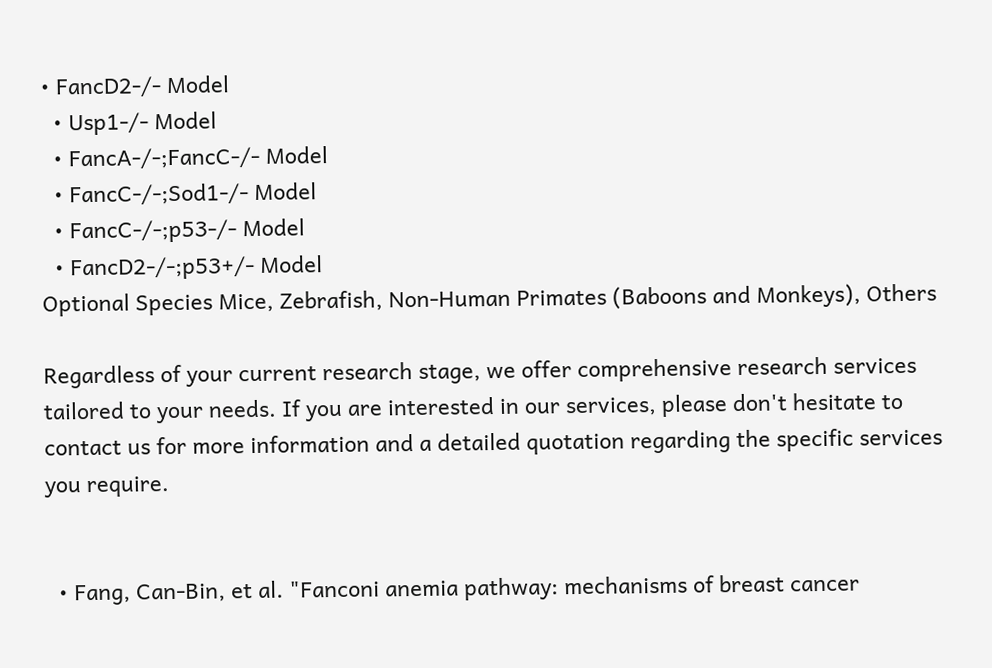• FancD2-/- Model
  • Usp1-/- Model
  • FancA-/-;FancC-/- Model
  • FancC-/-;Sod1-/- Model
  • FancC-/-;p53-/- Model
  • FancD2-/-;p53+/- Model
Optional Species Mice, Zebrafish, Non-Human Primates (Baboons and Monkeys), Others

Regardless of your current research stage, we offer comprehensive research services tailored to your needs. If you are interested in our services, please don't hesitate to contact us for more information and a detailed quotation regarding the specific services you require.


  • Fang, Can-Bin, et al. "Fanconi anemia pathway: mechanisms of breast cancer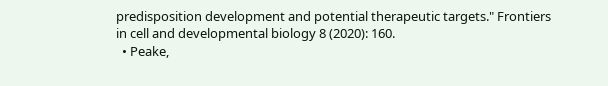predisposition development and potential therapeutic targets." Frontiers in cell and developmental biology 8 (2020): 160.
  • Peake,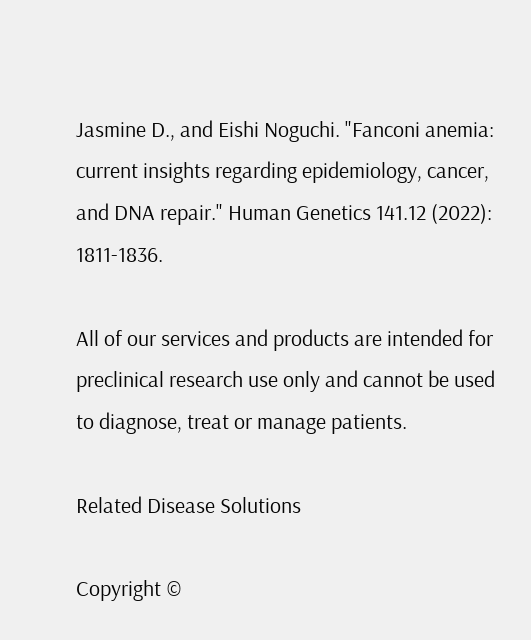Jasmine D., and Eishi Noguchi. "Fanconi anemia: current insights regarding epidemiology, cancer, and DNA repair." Human Genetics 141.12 (2022): 1811-1836.

All of our services and products are intended for preclinical research use only and cannot be used to diagnose, treat or manage patients.

Related Disease Solutions

Copyright ©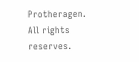Protheragen. All rights reserves.